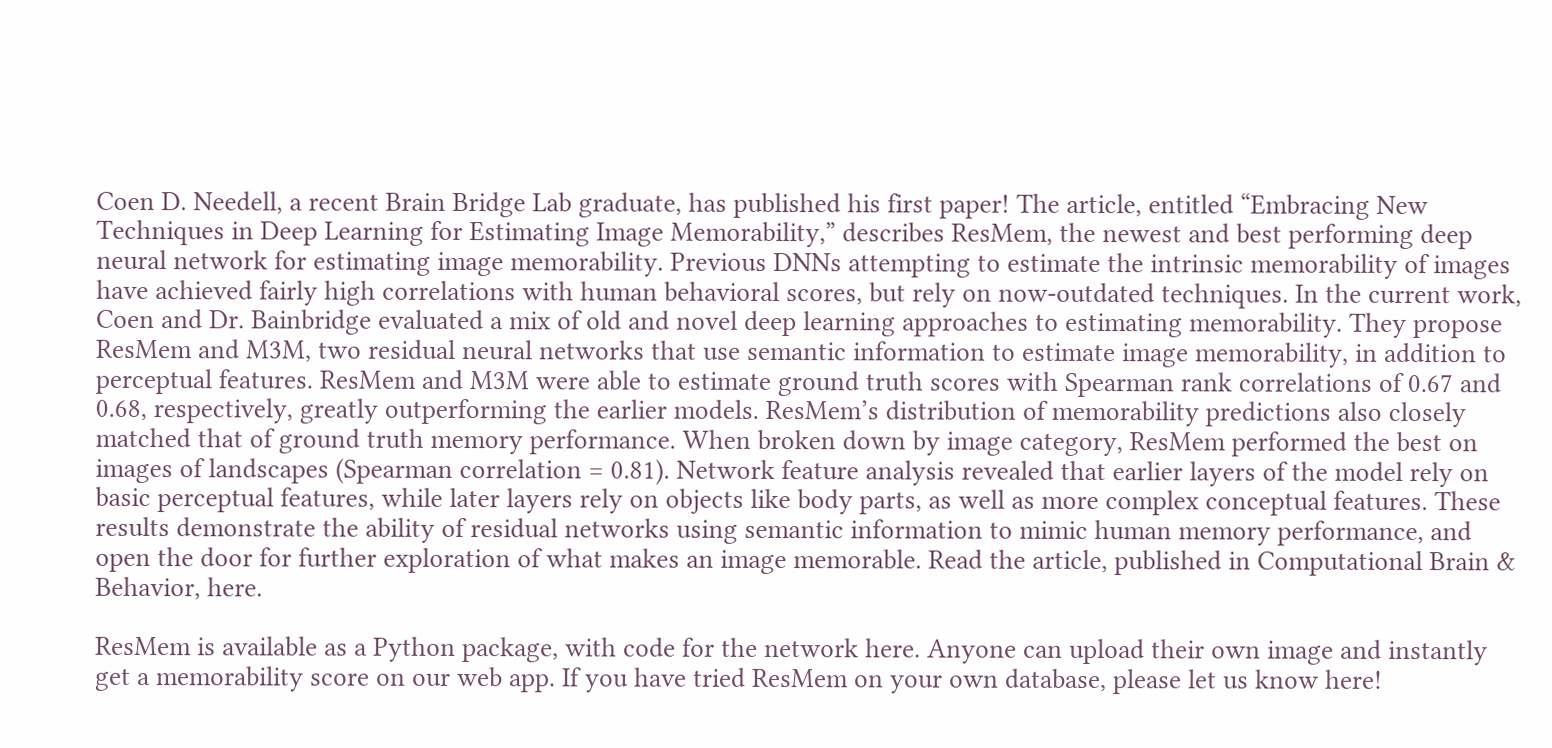Coen D. Needell, a recent Brain Bridge Lab graduate, has published his first paper! The article, entitled “Embracing New Techniques in Deep Learning for Estimating Image Memorability,” describes ResMem, the newest and best performing deep neural network for estimating image memorability. Previous DNNs attempting to estimate the intrinsic memorability of images have achieved fairly high correlations with human behavioral scores, but rely on now-outdated techniques. In the current work, Coen and Dr. Bainbridge evaluated a mix of old and novel deep learning approaches to estimating memorability. They propose ResMem and M3M, two residual neural networks that use semantic information to estimate image memorability, in addition to perceptual features. ResMem and M3M were able to estimate ground truth scores with Spearman rank correlations of 0.67 and 0.68, respectively, greatly outperforming the earlier models. ResMem’s distribution of memorability predictions also closely matched that of ground truth memory performance. When broken down by image category, ResMem performed the best on images of landscapes (Spearman correlation = 0.81). Network feature analysis revealed that earlier layers of the model rely on basic perceptual features, while later layers rely on objects like body parts, as well as more complex conceptual features. These results demonstrate the ability of residual networks using semantic information to mimic human memory performance, and open the door for further exploration of what makes an image memorable. Read the article, published in Computational Brain & Behavior, here.

ResMem is available as a Python package, with code for the network here. Anyone can upload their own image and instantly get a memorability score on our web app. If you have tried ResMem on your own database, please let us know here!